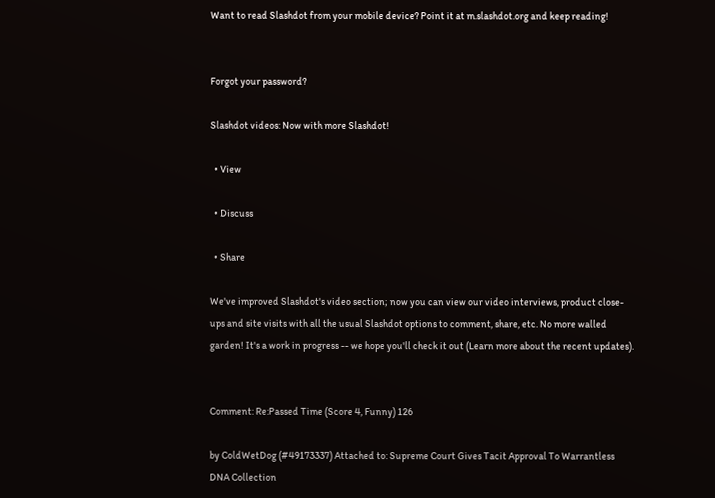Want to read Slashdot from your mobile device? Point it at m.slashdot.org and keep reading!


Forgot your password?

Slashdot videos: Now with more Slashdot!

  • View

  • Discuss

  • Share

We've improved Slashdot's video section; now you can view our video interviews, product close-ups and site visits with all the usual Slashdot options to comment, share, etc. No more walled garden! It's a work in progress -- we hope you'll check it out (Learn more about the recent updates).


Comment: Re:Passed Time (Score 4, Funny) 126

by ColdWetDog (#49173337) Attached to: Supreme Court Gives Tacit Approval To Warrantless DNA Collection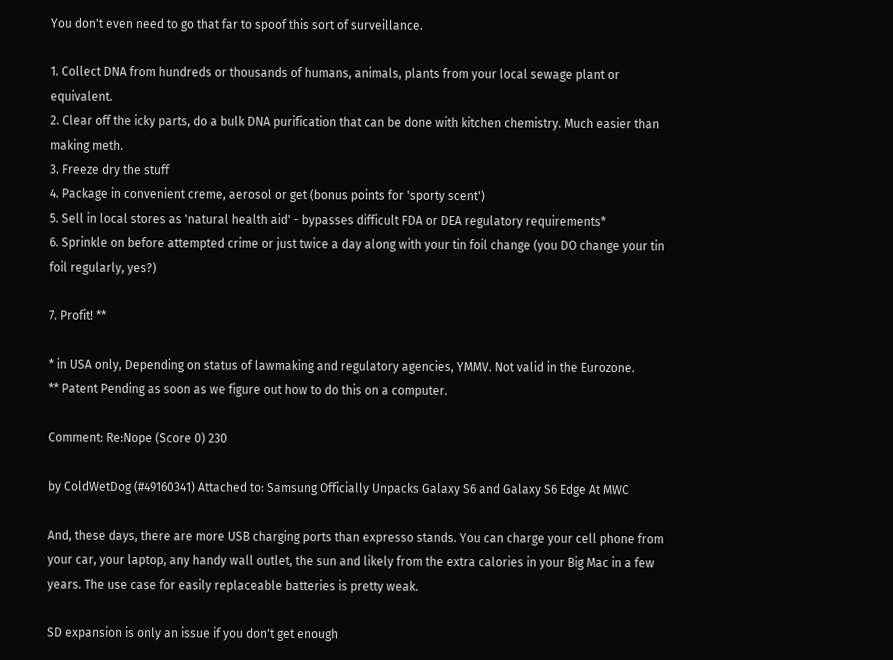You don't even need to go that far to spoof this sort of surveillance.

1. Collect DNA from hundreds or thousands of humans, animals, plants from your local sewage plant or equivalent.
2. Clear off the icky parts, do a bulk DNA purification that can be done with kitchen chemistry. Much easier than making meth.
3. Freeze dry the stuff
4. Package in convenient creme, aerosol or get (bonus points for 'sporty scent')
5. Sell in local stores as 'natural health aid' - bypasses difficult FDA or DEA regulatory requirements*
6. Sprinkle on before attempted crime or just twice a day along with your tin foil change (you DO change your tin foil regularly, yes?)

7. Profit! **

* in USA only, Depending on status of lawmaking and regulatory agencies, YMMV. Not valid in the Eurozone.
** Patent Pending as soon as we figure out how to do this on a computer.

Comment: Re:Nope (Score 0) 230

by ColdWetDog (#49160341) Attached to: Samsung Officially Unpacks Galaxy S6 and Galaxy S6 Edge At MWC

And, these days, there are more USB charging ports than expresso stands. You can charge your cell phone from your car, your laptop, any handy wall outlet, the sun and likely from the extra calories in your Big Mac in a few years. The use case for easily replaceable batteries is pretty weak.

SD expansion is only an issue if you don't get enough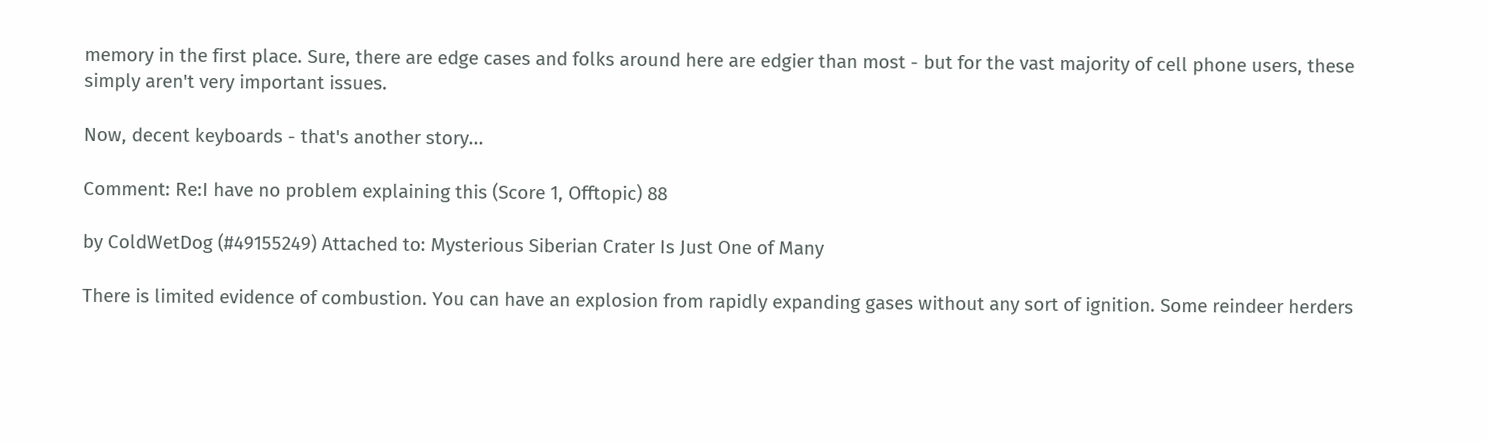memory in the first place. Sure, there are edge cases and folks around here are edgier than most - but for the vast majority of cell phone users, these simply aren't very important issues.

Now, decent keyboards - that's another story...

Comment: Re:I have no problem explaining this (Score 1, Offtopic) 88

by ColdWetDog (#49155249) Attached to: Mysterious Siberian Crater Is Just One of Many

There is limited evidence of combustion. You can have an explosion from rapidly expanding gases without any sort of ignition. Some reindeer herders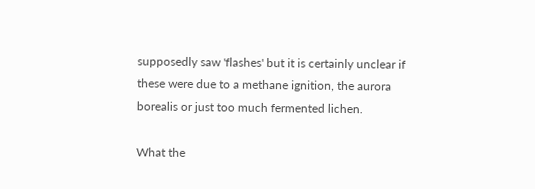supposedly saw 'flashes' but it is certainly unclear if these were due to a methane ignition, the aurora borealis or just too much fermented lichen.

What the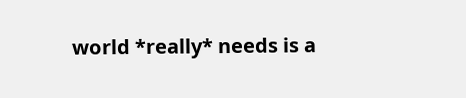world *really* needs is a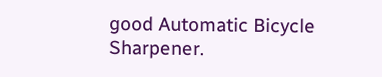good Automatic Bicycle Sharpener.